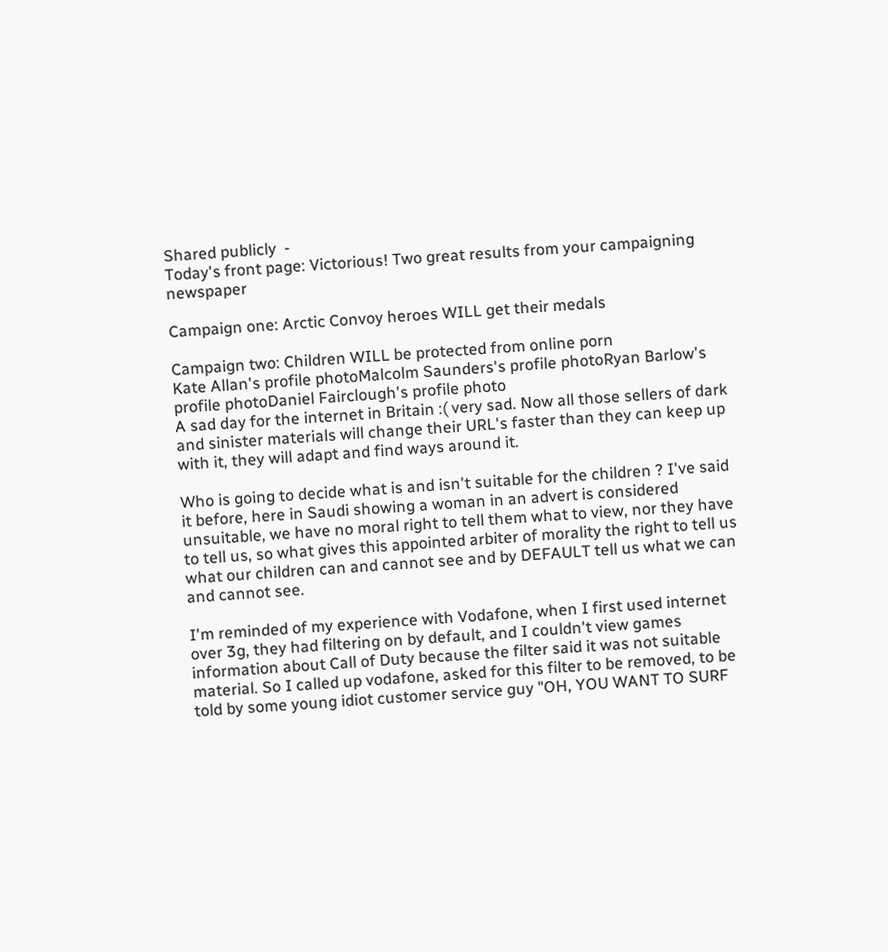Shared publicly  -
Today's front page: Victorious! Two great results from your campaigning newspaper

Campaign one: Arctic Convoy heroes WILL get their medals

Campaign two: Children WILL be protected from online porn
Kate Allan's profile photoMalcolm Saunders's profile photoRyan Barlow's profile photoDaniel Fairclough's profile photo
A sad day for the internet in Britain :( very sad. Now all those sellers of dark and sinister materials will change their URL's faster than they can keep up with it, they will adapt and find ways around it.

Who is going to decide what is and isn't suitable for the children ? I've said it before, here in Saudi showing a woman in an advert is considered unsuitable, we have no moral right to tell them what to view, nor they have to tell us, so what gives this appointed arbiter of morality the right to tell us what our children can and cannot see and by DEFAULT tell us what we can and cannot see.

I'm reminded of my experience with Vodafone, when I first used internet over 3g, they had filtering on by default, and I couldn't view games information about Call of Duty because the filter said it was not suitable material. So I called up vodafone, asked for this filter to be removed, to be told by some young idiot customer service guy "OH, YOU WANT TO SURF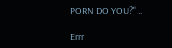PORN DO YOU?" ..

Errr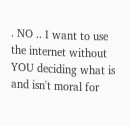. NO .. I want to use the internet without YOU deciding what is and isn't moral for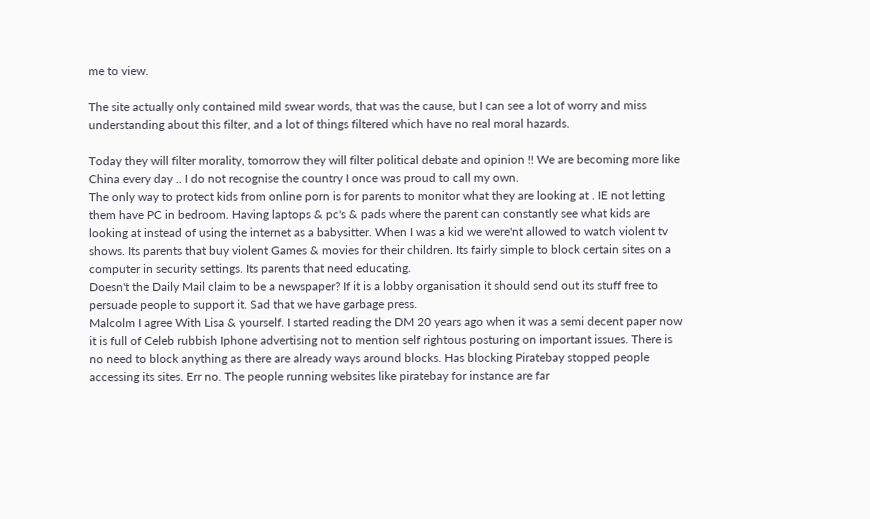me to view.

The site actually only contained mild swear words, that was the cause, but I can see a lot of worry and miss understanding about this filter, and a lot of things filtered which have no real moral hazards.

Today they will filter morality, tomorrow they will filter political debate and opinion !! We are becoming more like China every day .. I do not recognise the country I once was proud to call my own.
The only way to protect kids from online porn is for parents to monitor what they are looking at . IE not letting them have PC in bedroom. Having laptops & pc's & pads where the parent can constantly see what kids are looking at instead of using the internet as a babysitter. When I was a kid we were'nt allowed to watch violent tv shows. Its parents that buy violent Games & movies for their children. Its fairly simple to block certain sites on a computer in security settings. Its parents that need educating.
Doesn't the Daily Mail claim to be a newspaper? If it is a lobby organisation it should send out its stuff free to persuade people to support it. Sad that we have garbage press.
Malcolm I agree With Lisa & yourself. I started reading the DM 20 years ago when it was a semi decent paper now it is full of Celeb rubbish Iphone advertising not to mention self rightous posturing on important issues. There is no need to block anything as there are already ways around blocks. Has blocking Piratebay stopped people accessing its sites. Err no. The people running websites like piratebay for instance are far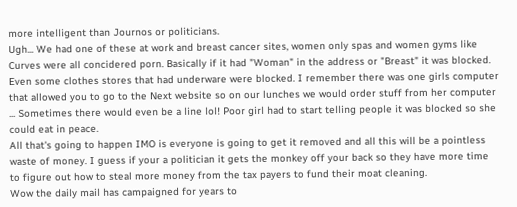more intelligent than Journos or politicians.
Ugh... We had one of these at work and breast cancer sites, women only spas and women gyms like Curves were all concidered porn. Basically if it had "Woman" in the address or "Breast" it was blocked. Even some clothes stores that had underware were blocked. I remember there was one girls computer that allowed you to go to the Next website so on our lunches we would order stuff from her computer ... Sometimes there would even be a line lol! Poor girl had to start telling people it was blocked so she could eat in peace.
All that's going to happen IMO is everyone is going to get it removed and all this will be a pointless waste of money. I guess if your a politician it gets the monkey off your back so they have more time to figure out how to steal more money from the tax payers to fund their moat cleaning.
Wow the daily mail has campaigned for years to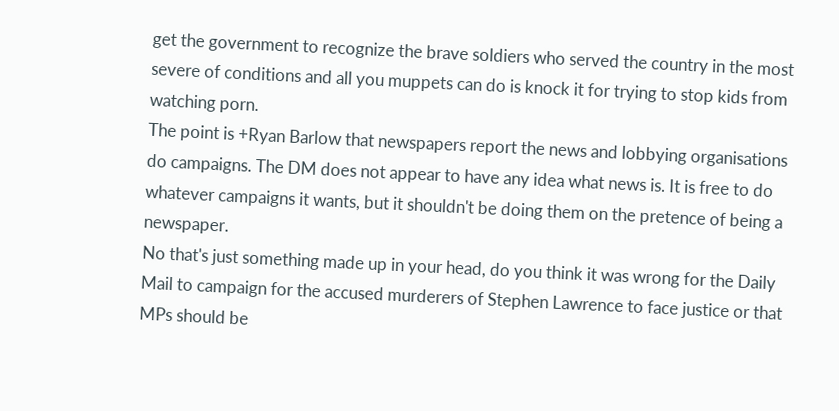get the government to recognize the brave soldiers who served the country in the most severe of conditions and all you muppets can do is knock it for trying to stop kids from watching porn.
The point is +Ryan Barlow that newspapers report the news and lobbying organisations do campaigns. The DM does not appear to have any idea what news is. It is free to do whatever campaigns it wants, but it shouldn't be doing them on the pretence of being a newspaper.
No that's just something made up in your head, do you think it was wrong for the Daily
Mail to campaign for the accused murderers of Stephen Lawrence to face justice or that MPs should be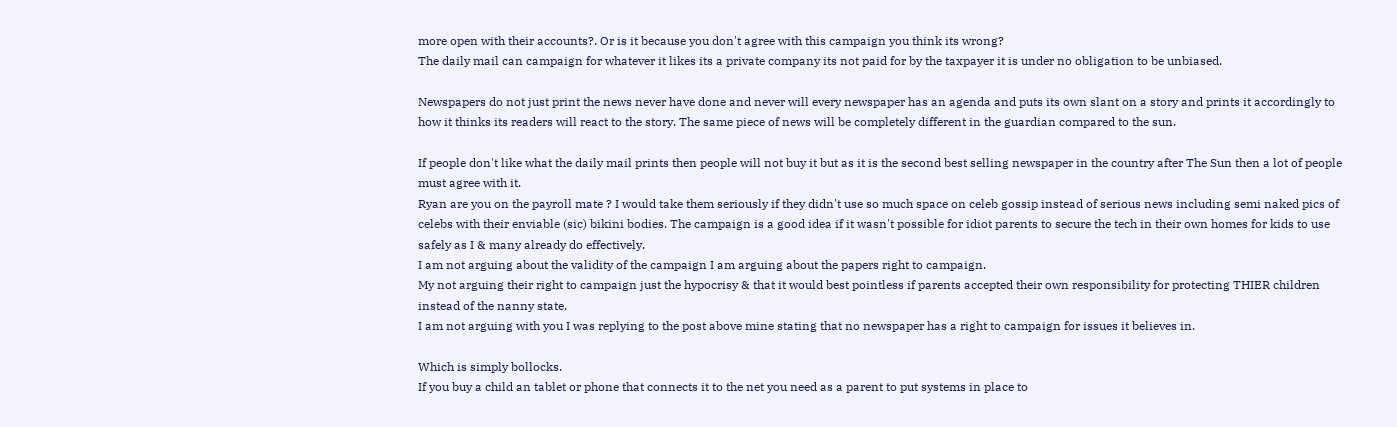more open with their accounts?. Or is it because you don't agree with this campaign you think its wrong?
The daily mail can campaign for whatever it likes its a private company its not paid for by the taxpayer it is under no obligation to be unbiased.

Newspapers do not just print the news never have done and never will every newspaper has an agenda and puts its own slant on a story and prints it accordingly to how it thinks its readers will react to the story. The same piece of news will be completely different in the guardian compared to the sun.

If people don't like what the daily mail prints then people will not buy it but as it is the second best selling newspaper in the country after The Sun then a lot of people must agree with it.
Ryan are you on the payroll mate ? I would take them seriously if they didn't use so much space on celeb gossip instead of serious news including semi naked pics of celebs with their enviable (sic) bikini bodies. The campaign is a good idea if it wasn't possible for idiot parents to secure the tech in their own homes for kids to use safely as I & many already do effectively.
I am not arguing about the validity of the campaign I am arguing about the papers right to campaign.
My not arguing their right to campaign just the hypocrisy & that it would best pointless if parents accepted their own responsibility for protecting THIER children instead of the nanny state.
I am not arguing with you I was replying to the post above mine stating that no newspaper has a right to campaign for issues it believes in.

Which is simply bollocks.
If you buy a child an tablet or phone that connects it to the net you need as a parent to put systems in place to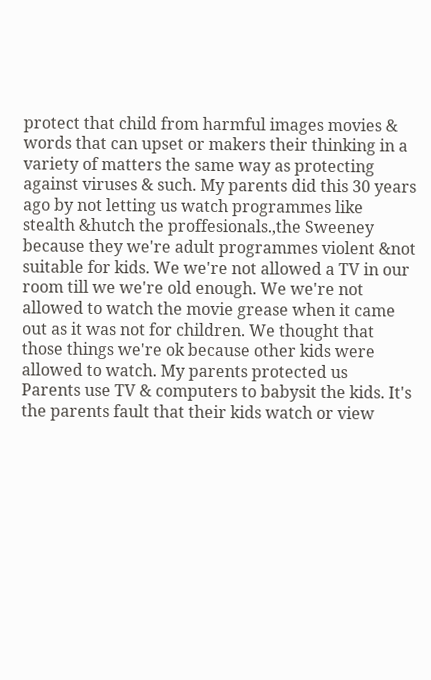protect that child from harmful images movies & words that can upset or makers their thinking in a variety of matters the same way as protecting against viruses & such. My parents did this 30 years ago by not letting us watch programmes like stealth &hutch the proffesionals.,the Sweeney because they we're adult programmes violent &not suitable for kids. We we're not allowed a TV in our room till we we're old enough. We we're not allowed to watch the movie grease when it came out as it was not for children. We thought that those things we're ok because other kids were allowed to watch. My parents protected us
Parents use TV & computers to babysit the kids. It's the parents fault that their kids watch or view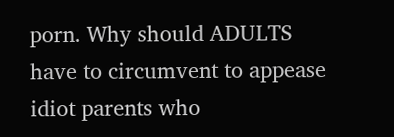porn. Why should ADULTS have to circumvent to appease idiot parents who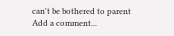can't be bothered to parent
Add a comment...